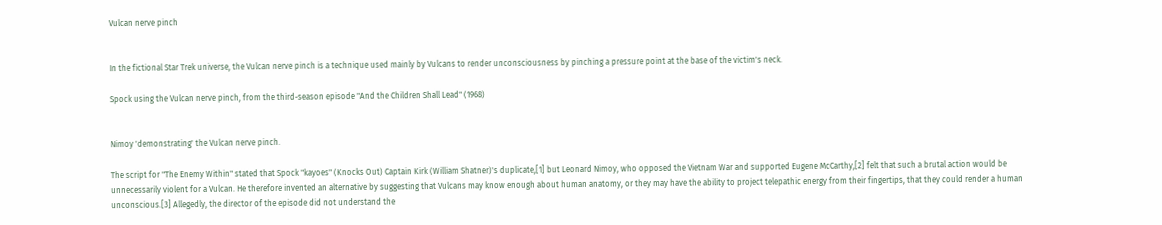Vulcan nerve pinch


In the fictional Star Trek universe, the Vulcan nerve pinch is a technique used mainly by Vulcans to render unconsciousness by pinching a pressure point at the base of the victim's neck.

Spock using the Vulcan nerve pinch, from the third-season episode "And the Children Shall Lead" (1968)


Nimoy 'demonstrating' the Vulcan nerve pinch.

The script for "The Enemy Within" stated that Spock "kayoes" (Knocks Out) Captain Kirk (William Shatner)'s duplicate,[1] but Leonard Nimoy, who opposed the Vietnam War and supported Eugene McCarthy,[2] felt that such a brutal action would be unnecessarily violent for a Vulcan. He therefore invented an alternative by suggesting that Vulcans may know enough about human anatomy, or they may have the ability to project telepathic energy from their fingertips, that they could render a human unconscious.[3] Allegedly, the director of the episode did not understand the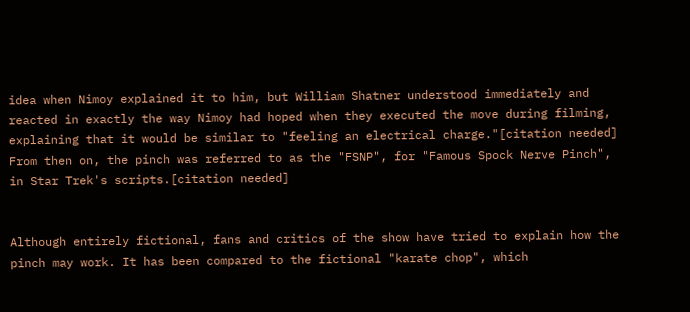idea when Nimoy explained it to him, but William Shatner understood immediately and reacted in exactly the way Nimoy had hoped when they executed the move during filming, explaining that it would be similar to "feeling an electrical charge."[citation needed] From then on, the pinch was referred to as the "FSNP", for "Famous Spock Nerve Pinch", in Star Trek's scripts.[citation needed]


Although entirely fictional, fans and critics of the show have tried to explain how the pinch may work. It has been compared to the fictional "karate chop", which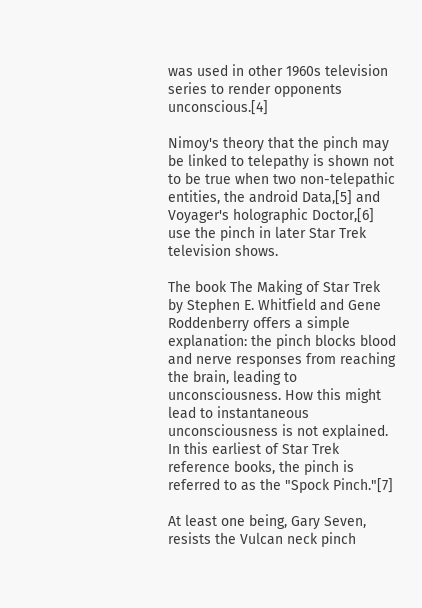was used in other 1960s television series to render opponents unconscious.[4]

Nimoy's theory that the pinch may be linked to telepathy is shown not to be true when two non-telepathic entities, the android Data,[5] and Voyager's holographic Doctor,[6] use the pinch in later Star Trek television shows.

The book The Making of Star Trek by Stephen E. Whitfield and Gene Roddenberry offers a simple explanation: the pinch blocks blood and nerve responses from reaching the brain, leading to unconsciousness. How this might lead to instantaneous unconsciousness is not explained. In this earliest of Star Trek reference books, the pinch is referred to as the "Spock Pinch."[7]

At least one being, Gary Seven, resists the Vulcan neck pinch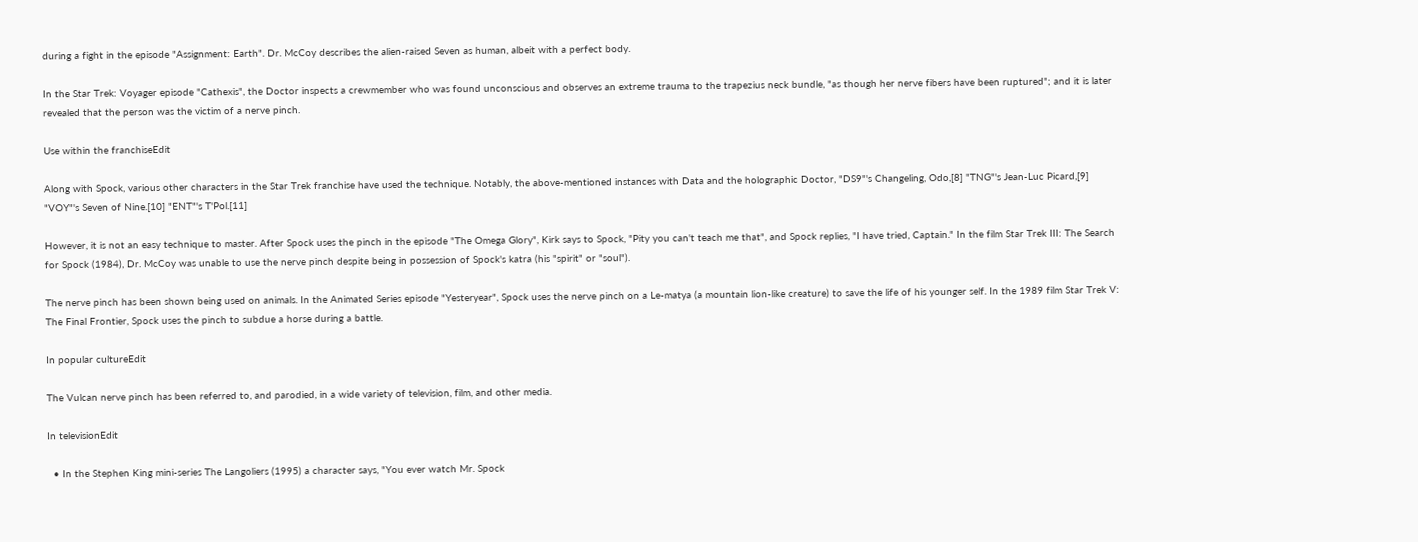during a fight in the episode "Assignment: Earth". Dr. McCoy describes the alien-raised Seven as human, albeit with a perfect body.

In the Star Trek: Voyager episode "Cathexis", the Doctor inspects a crewmember who was found unconscious and observes an extreme trauma to the trapezius neck bundle, "as though her nerve fibers have been ruptured"; and it is later revealed that the person was the victim of a nerve pinch.

Use within the franchiseEdit

Along with Spock, various other characters in the Star Trek franchise have used the technique. Notably, the above-mentioned instances with Data and the holographic Doctor, "DS9"'s Changeling, Odo,[8] "TNG"'s Jean-Luc Picard,[9] "VOY"'s Seven of Nine.[10] "ENT"'s T'Pol.[11]

However, it is not an easy technique to master. After Spock uses the pinch in the episode "The Omega Glory", Kirk says to Spock, "Pity you can't teach me that", and Spock replies, "I have tried, Captain." In the film Star Trek III: The Search for Spock (1984), Dr. McCoy was unable to use the nerve pinch despite being in possession of Spock's katra (his "spirit" or "soul").

The nerve pinch has been shown being used on animals. In the Animated Series episode "Yesteryear", Spock uses the nerve pinch on a Le-matya (a mountain lion-like creature) to save the life of his younger self. In the 1989 film Star Trek V: The Final Frontier, Spock uses the pinch to subdue a horse during a battle.

In popular cultureEdit

The Vulcan nerve pinch has been referred to, and parodied, in a wide variety of television, film, and other media.

In televisionEdit

  • In the Stephen King mini-series The Langoliers (1995) a character says, "You ever watch Mr. Spock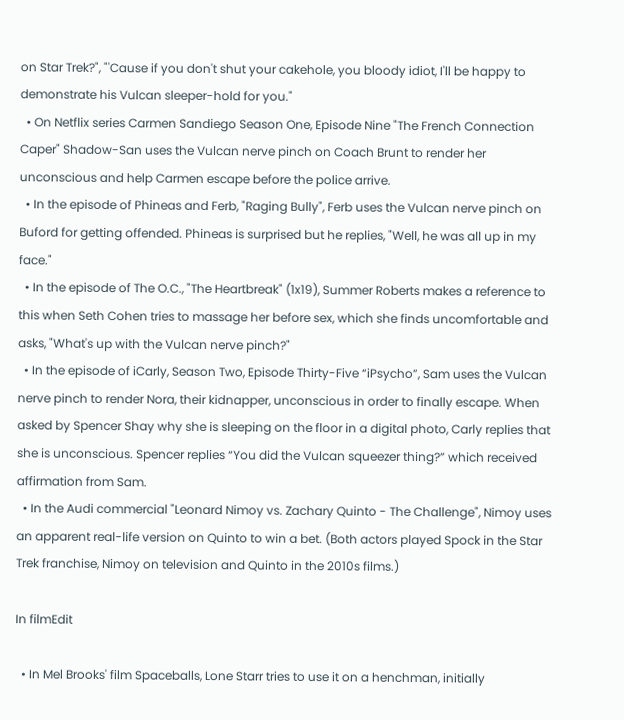on Star Trek?", "'Cause if you don't shut your cakehole, you bloody idiot, I'll be happy to demonstrate his Vulcan sleeper-hold for you."
  • On Netflix series Carmen Sandiego Season One, Episode Nine "The French Connection Caper" Shadow-San uses the Vulcan nerve pinch on Coach Brunt to render her unconscious and help Carmen escape before the police arrive.
  • In the episode of Phineas and Ferb, "Raging Bully", Ferb uses the Vulcan nerve pinch on Buford for getting offended. Phineas is surprised but he replies, "Well, he was all up in my face."
  • In the episode of The O.C., "The Heartbreak" (1x19), Summer Roberts makes a reference to this when Seth Cohen tries to massage her before sex, which she finds uncomfortable and asks, "What's up with the Vulcan nerve pinch?"
  • In the episode of iCarly, Season Two, Episode Thirty-Five “iPsycho”, Sam uses the Vulcan nerve pinch to render Nora, their kidnapper, unconscious in order to finally escape. When asked by Spencer Shay why she is sleeping on the floor in a digital photo, Carly replies that she is unconscious. Spencer replies “You did the Vulcan squeezer thing?” which received affirmation from Sam.
  • In the Audi commercial "Leonard Nimoy vs. Zachary Quinto - The Challenge", Nimoy uses an apparent real-life version on Quinto to win a bet. (Both actors played Spock in the Star Trek franchise, Nimoy on television and Quinto in the 2010s films.)

In filmEdit

  • In Mel Brooks' film Spaceballs, Lone Starr tries to use it on a henchman, initially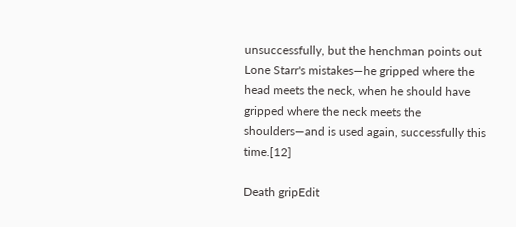unsuccessfully, but the henchman points out Lone Starr's mistakes—he gripped where the head meets the neck, when he should have gripped where the neck meets the shoulders—and is used again, successfully this time.[12]

Death gripEdit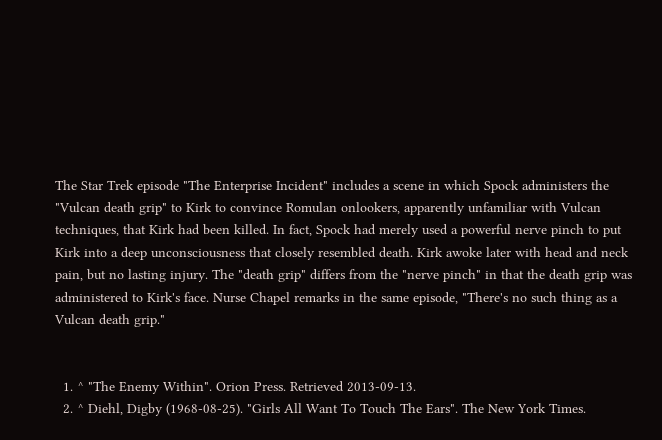The Star Trek episode "The Enterprise Incident" includes a scene in which Spock administers the "Vulcan death grip" to Kirk to convince Romulan onlookers, apparently unfamiliar with Vulcan techniques, that Kirk had been killed. In fact, Spock had merely used a powerful nerve pinch to put Kirk into a deep unconsciousness that closely resembled death. Kirk awoke later with head and neck pain, but no lasting injury. The "death grip" differs from the "nerve pinch" in that the death grip was administered to Kirk's face. Nurse Chapel remarks in the same episode, "There's no such thing as a Vulcan death grip."


  1. ^ "The Enemy Within". Orion Press. Retrieved 2013-09-13.
  2. ^ Diehl, Digby (1968-08-25). "Girls All Want To Touch The Ears". The New York Times.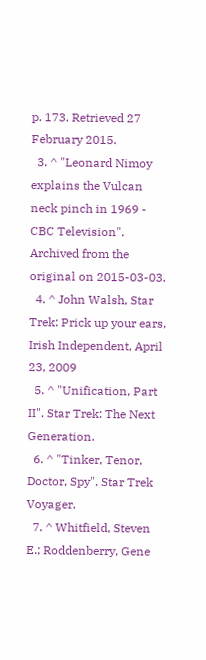p. 173. Retrieved 27 February 2015.
  3. ^ "Leonard Nimoy explains the Vulcan neck pinch in 1969 - CBC Television". Archived from the original on 2015-03-03.
  4. ^ John Walsh, Star Trek: Prick up your ears, Irish Independent, April 23, 2009
  5. ^ "Unification, Part II". Star Trek: The Next Generation.
  6. ^ "Tinker, Tenor, Doctor, Spy". Star Trek Voyager.
  7. ^ Whitfield, Steven E.; Roddenberry, Gene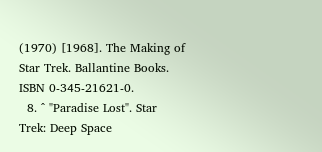(1970) [1968]. The Making of Star Trek. Ballantine Books. ISBN 0-345-21621-0.
  8. ^ "Paradise Lost". Star Trek: Deep Space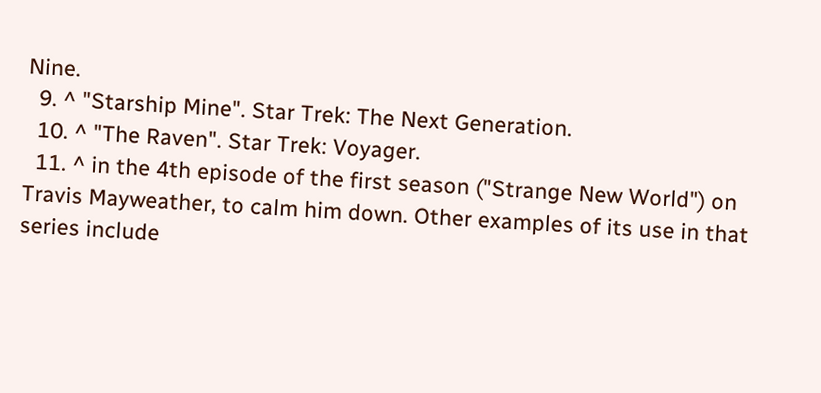Nine.
  9. ^ "Starship Mine". Star Trek: The Next Generation.
  10. ^ "The Raven". Star Trek: Voyager.
  11. ^ in the 4th episode of the first season ("Strange New World") on Travis Mayweather, to calm him down. Other examples of its use in that series include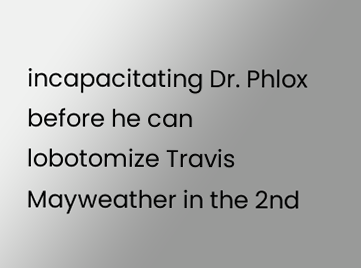incapacitating Dr. Phlox before he can lobotomize Travis Mayweather in the 2nd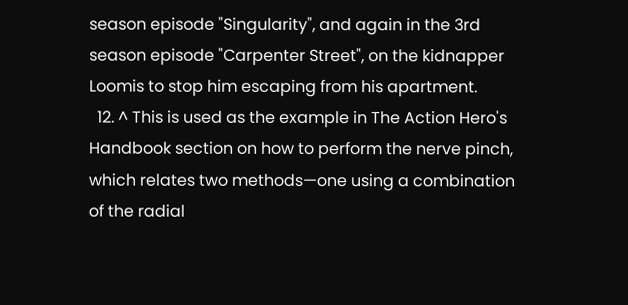season episode "Singularity", and again in the 3rd season episode "Carpenter Street", on the kidnapper Loomis to stop him escaping from his apartment.
  12. ^ This is used as the example in The Action Hero's Handbook section on how to perform the nerve pinch, which relates two methods—one using a combination of the radial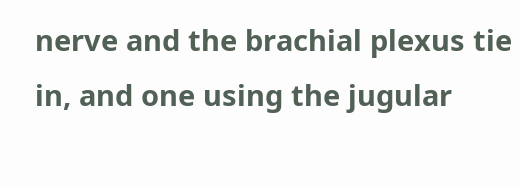nerve and the brachial plexus tie in, and one using the jugular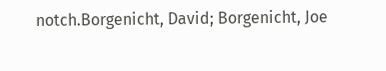notch.Borgenicht, David; Borgenicht, Joe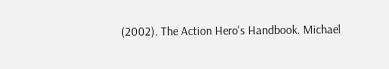(2002). The Action Hero's Handbook. Michael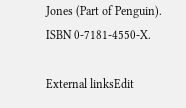Jones (Part of Penguin). ISBN 0-7181-4550-X.

External linksEdit